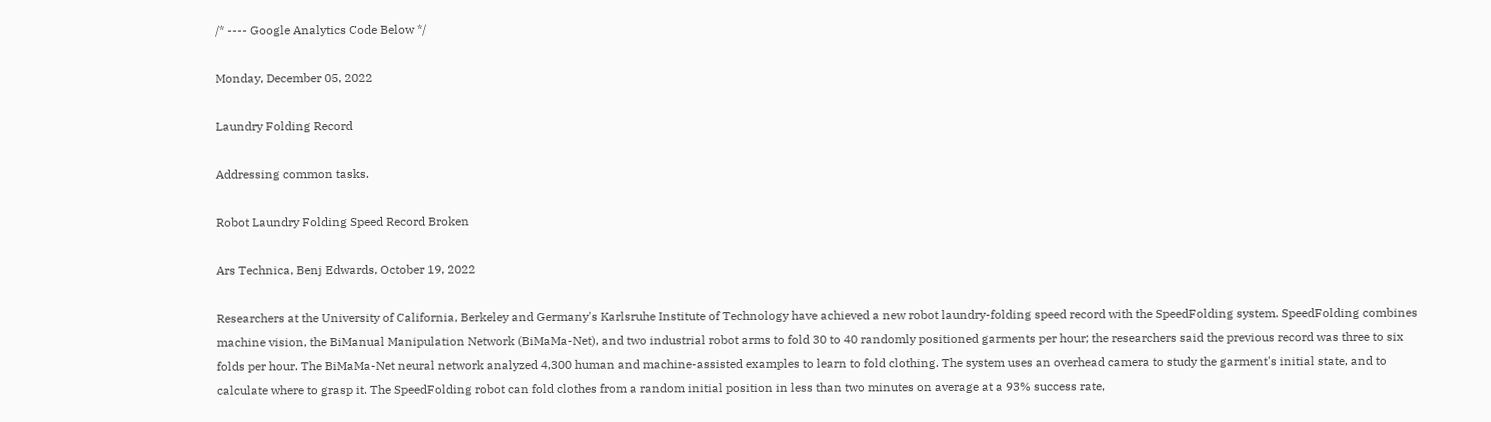/* ---- Google Analytics Code Below */

Monday, December 05, 2022

Laundry Folding Record

Addressing common tasks.

Robot Laundry Folding Speed Record Broken

Ars Technica, Benj Edwards, October 19, 2022

Researchers at the University of California, Berkeley and Germany's Karlsruhe Institute of Technology have achieved a new robot laundry-folding speed record with the SpeedFolding system. SpeedFolding combines machine vision, the BiManual Manipulation Network (BiMaMa-Net), and two industrial robot arms to fold 30 to 40 randomly positioned garments per hour; the researchers said the previous record was three to six folds per hour. The BiMaMa-Net neural network analyzed 4,300 human and machine-assisted examples to learn to fold clothing. The system uses an overhead camera to study the garment's initial state, and to calculate where to grasp it. The SpeedFolding robot can fold clothes from a random initial position in less than two minutes on average at a 93% success rate,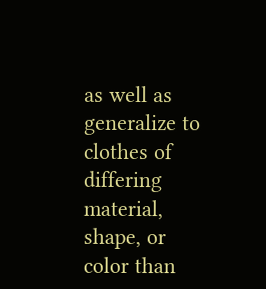as well as generalize to clothes of differing material, shape, or color than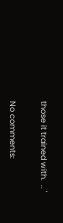those it trained with.  .. '

No comments: